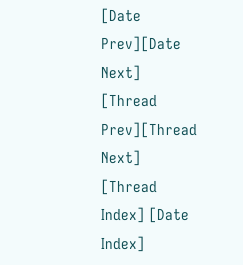[Date Prev][Date Next]   [Thread Prev][Thread Next]   [Thread Index] [Date Index]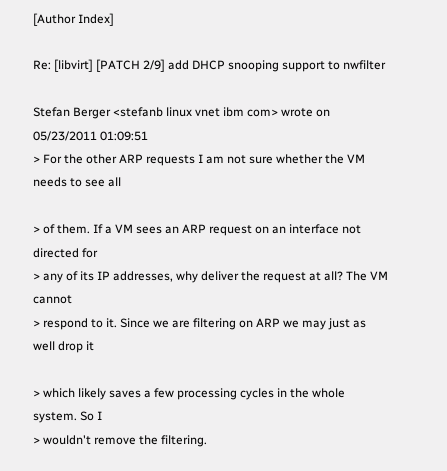[Author Index]

Re: [libvirt] [PATCH 2/9] add DHCP snooping support to nwfilter

Stefan Berger <stefanb linux vnet ibm com> wrote on 05/23/2011 01:09:51
> For the other ARP requests I am not sure whether the VM needs to see all

> of them. If a VM sees an ARP request on an interface not directed for
> any of its IP addresses, why deliver the request at all? The VM cannot
> respond to it. Since we are filtering on ARP we may just as well drop it

> which likely saves a few processing cycles in the whole system. So I
> wouldn't remove the filtering.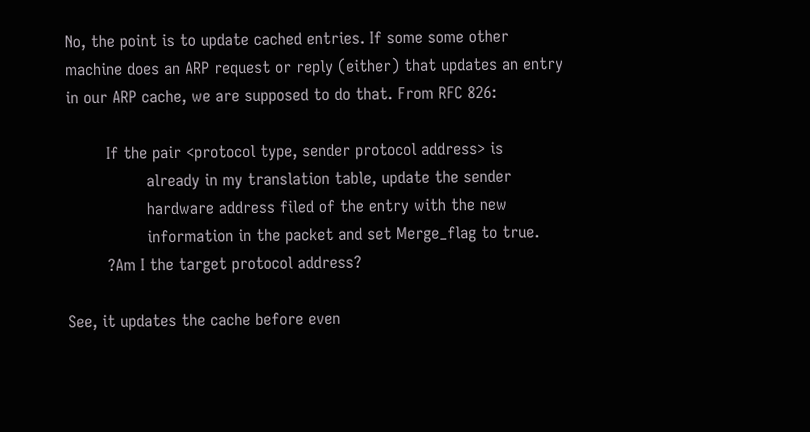No, the point is to update cached entries. If some some other
machine does an ARP request or reply (either) that updates an entry
in our ARP cache, we are supposed to do that. From RFC 826:

        If the pair <protocol type, sender protocol address> is
                already in my translation table, update the sender
                hardware address filed of the entry with the new
                information in the packet and set Merge_flag to true.
        ?Am I the target protocol address?

See, it updates the cache before even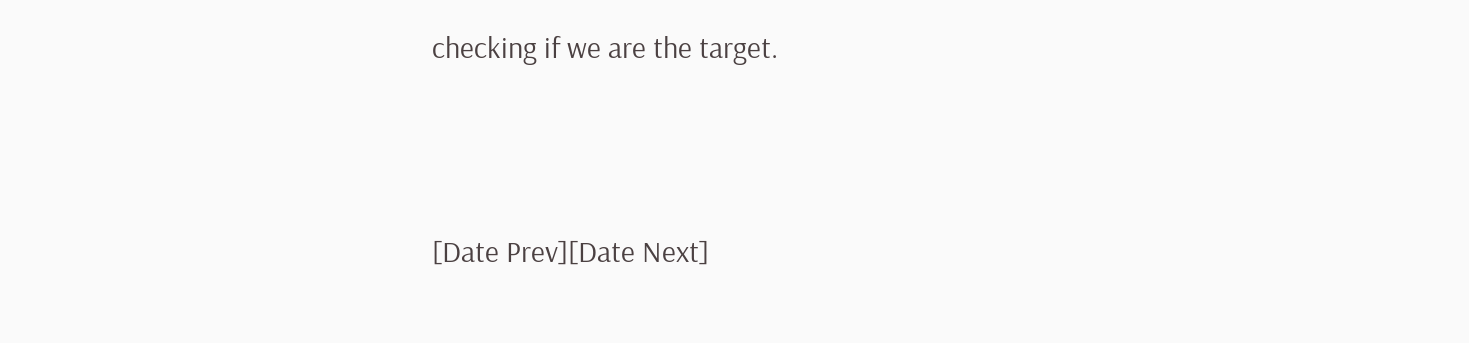checking if we are the target.



[Date Prev][Date Next]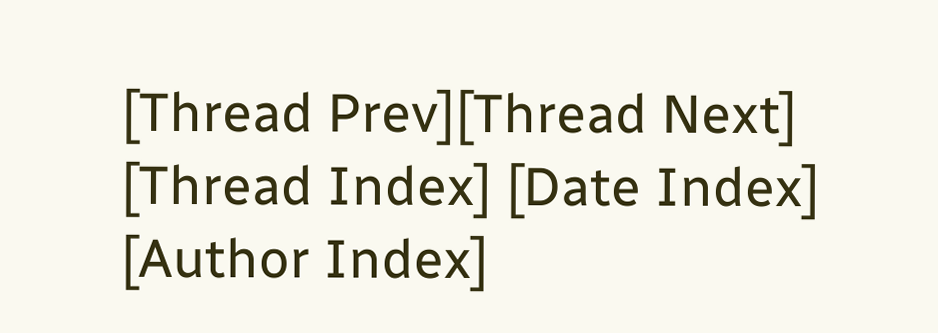[Thread Prev][Thread Next]   [Thread Index] [Date Index] [Author Index]